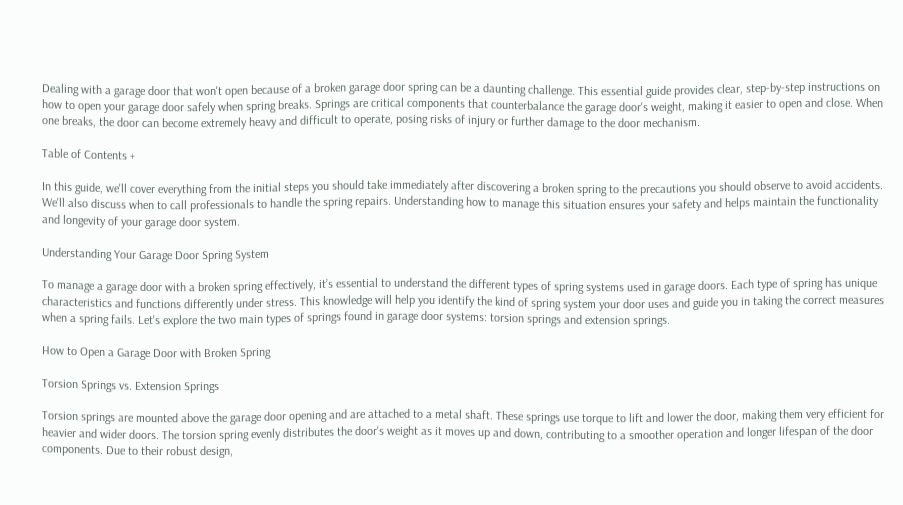Dealing with a garage door that won't open because of a broken garage door spring can be a daunting challenge. This essential guide provides clear, step-by-step instructions on how to open your garage door safely when spring breaks. Springs are critical components that counterbalance the garage door's weight, making it easier to open and close. When one breaks, the door can become extremely heavy and difficult to operate, posing risks of injury or further damage to the door mechanism.

Table of Contents +

In this guide, we'll cover everything from the initial steps you should take immediately after discovering a broken spring to the precautions you should observe to avoid accidents. We'll also discuss when to call professionals to handle the spring repairs. Understanding how to manage this situation ensures your safety and helps maintain the functionality and longevity of your garage door system.

Understanding Your Garage Door Spring System

To manage a garage door with a broken spring effectively, it’s essential to understand the different types of spring systems used in garage doors. Each type of spring has unique characteristics and functions differently under stress. This knowledge will help you identify the kind of spring system your door uses and guide you in taking the correct measures when a spring fails. Let's explore the two main types of springs found in garage door systems: torsion springs and extension springs.

How to Open a Garage Door with Broken Spring

Torsion Springs vs. Extension Springs

Torsion springs are mounted above the garage door opening and are attached to a metal shaft. These springs use torque to lift and lower the door, making them very efficient for heavier and wider doors. The torsion spring evenly distributes the door's weight as it moves up and down, contributing to a smoother operation and longer lifespan of the door components. Due to their robust design,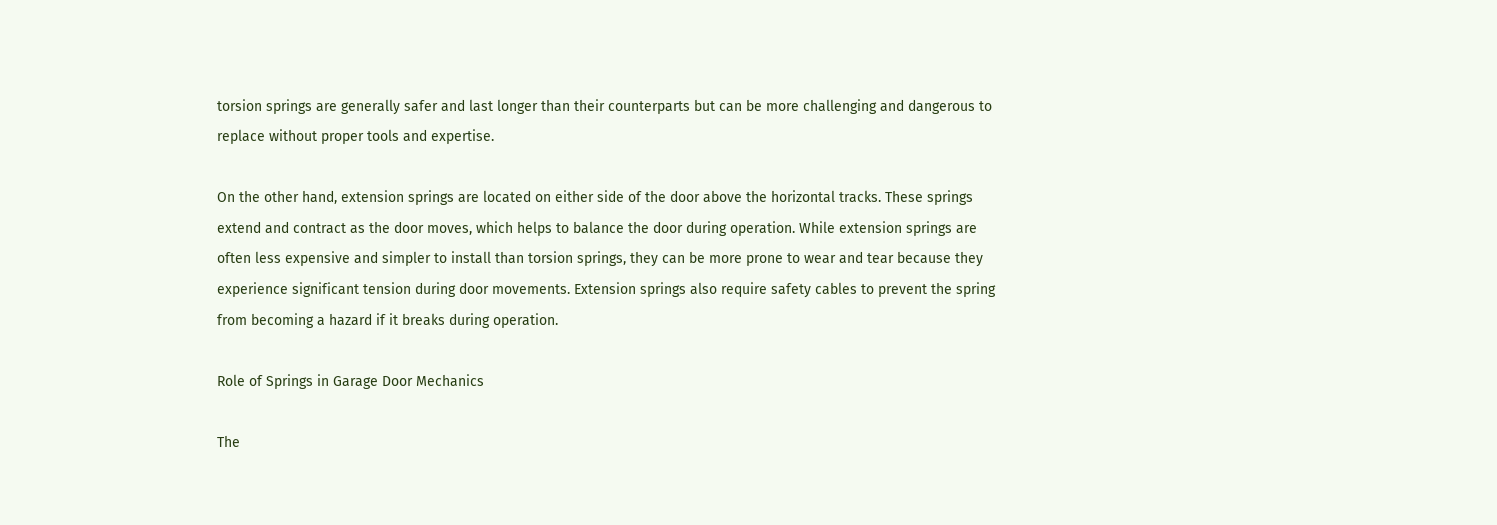torsion springs are generally safer and last longer than their counterparts but can be more challenging and dangerous to replace without proper tools and expertise.

On the other hand, extension springs are located on either side of the door above the horizontal tracks. These springs extend and contract as the door moves, which helps to balance the door during operation. While extension springs are often less expensive and simpler to install than torsion springs, they can be more prone to wear and tear because they experience significant tension during door movements. Extension springs also require safety cables to prevent the spring from becoming a hazard if it breaks during operation.

Role of Springs in Garage Door Mechanics

The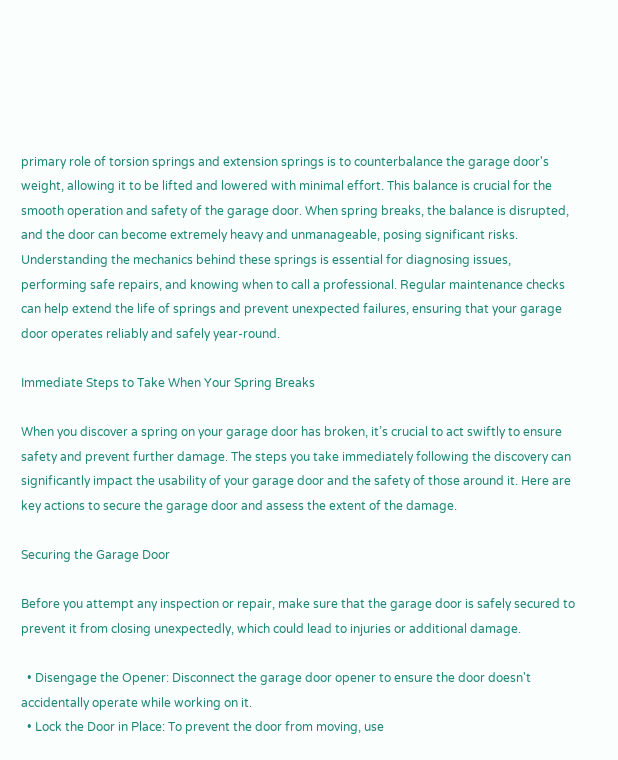primary role of torsion springs and extension springs is to counterbalance the garage door's weight, allowing it to be lifted and lowered with minimal effort. This balance is crucial for the smooth operation and safety of the garage door. When spring breaks, the balance is disrupted, and the door can become extremely heavy and unmanageable, posing significant risks. Understanding the mechanics behind these springs is essential for diagnosing issues, performing safe repairs, and knowing when to call a professional. Regular maintenance checks can help extend the life of springs and prevent unexpected failures, ensuring that your garage door operates reliably and safely year-round.

Immediate Steps to Take When Your Spring Breaks

When you discover a spring on your garage door has broken, it’s crucial to act swiftly to ensure safety and prevent further damage. The steps you take immediately following the discovery can significantly impact the usability of your garage door and the safety of those around it. Here are key actions to secure the garage door and assess the extent of the damage.

Securing the Garage Door

Before you attempt any inspection or repair, make sure that the garage door is safely secured to prevent it from closing unexpectedly, which could lead to injuries or additional damage.

  • Disengage the Opener: Disconnect the garage door opener to ensure the door doesn't accidentally operate while working on it.
  • Lock the Door in Place: To prevent the door from moving, use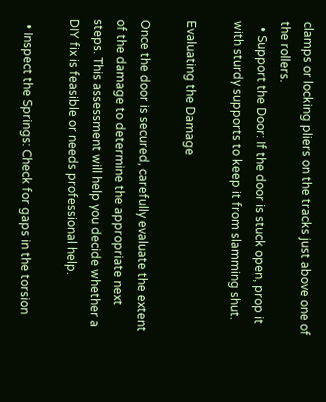clamps or locking pliers on the tracks just above one of the rollers.
  • Support the Door: If the door is stuck open, prop it with sturdy supports to keep it from slamming shut.

Evaluating the Damage

Once the door is secured, carefully evaluate the extent of the damage to determine the appropriate next steps. This assessment will help you decide whether a DIY fix is feasible or needs professional help.

  • Inspect the Springs: Check for gaps in the torsion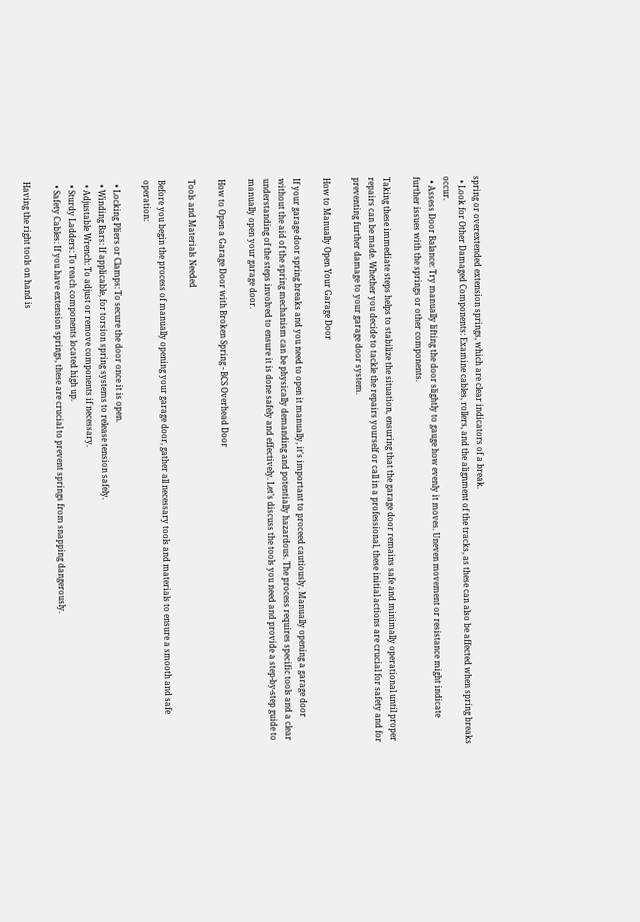spring or overextended extension springs, which are clear indicators of a break.
  • Look for Other Damaged Components: Examine cables, rollers, and the alignment of the tracks, as these can also be affected when spring breaks occur.
  • Assess Door Balance: Try manually lifting the door slightly to gauge how evenly it moves. Uneven movement or resistance might indicate further issues with the springs or other components.

Taking these immediate steps helps to stabilize the situation, ensuring that the garage door remains safe and minimally operational until proper repairs can be made. Whether you decide to tackle the repairs yourself or call in a professional, these initial actions are crucial for safety and for preventing further damage to your garage door system.

How to Manually Open Your Garage Door

If your garage door spring breaks and you need to open it manually, it's important to proceed cautiously. Manually opening a garage door without the aid of the spring mechanism can be physically demanding and potentially hazardous. The process requires specific tools and a clear understanding of the steps involved to ensure it is done safely and effectively. Let’s discuss the tools you need and provide a step-by-step guide to manually open your garage door.

How to Open a Garage Door with Broken Spring - BCS Overhead Door

Tools and Materials Needed

Before you begin the process of manually opening your garage door, gather all necessary tools and materials to ensure a smooth and safe operation:

  • Locking Pliers or Clamps: To secure the door once it is open.
  • Winding Bars: If applicable, for torsion spring systems to release tension safely.
  • Adjustable Wrench: To adjust or remove components if necessary.
  • Sturdy Ladders: To reach components located high up.
  • Safety Cables: If you have extension springs, these are crucial to prevent springs from snapping dangerously.

Having the right tools on hand is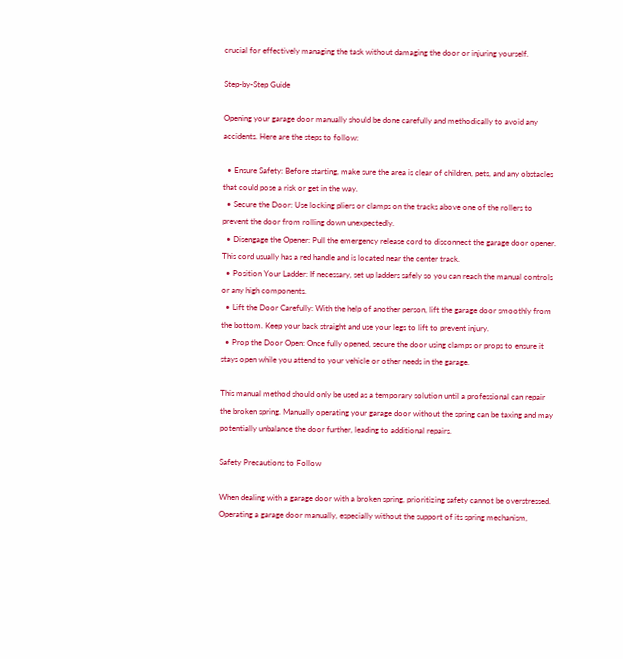crucial for effectively managing the task without damaging the door or injuring yourself.

Step-by-Step Guide

Opening your garage door manually should be done carefully and methodically to avoid any accidents. Here are the steps to follow:

  • Ensure Safety: Before starting, make sure the area is clear of children, pets, and any obstacles that could pose a risk or get in the way.
  • Secure the Door: Use locking pliers or clamps on the tracks above one of the rollers to prevent the door from rolling down unexpectedly.
  • Disengage the Opener: Pull the emergency release cord to disconnect the garage door opener. This cord usually has a red handle and is located near the center track.
  • Position Your Ladder: If necessary, set up ladders safely so you can reach the manual controls or any high components.
  • Lift the Door Carefully: With the help of another person, lift the garage door smoothly from the bottom. Keep your back straight and use your legs to lift to prevent injury.
  • Prop the Door Open: Once fully opened, secure the door using clamps or props to ensure it stays open while you attend to your vehicle or other needs in the garage.

This manual method should only be used as a temporary solution until a professional can repair the broken spring. Manually operating your garage door without the spring can be taxing and may potentially unbalance the door further, leading to additional repairs.

Safety Precautions to Follow

When dealing with a garage door with a broken spring, prioritizing safety cannot be overstressed. Operating a garage door manually, especially without the support of its spring mechanism,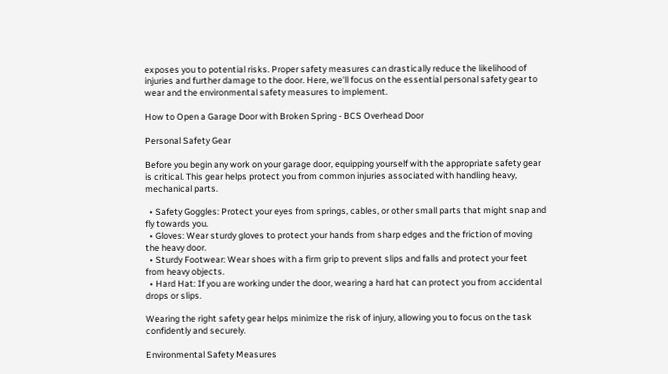exposes you to potential risks. Proper safety measures can drastically reduce the likelihood of injuries and further damage to the door. Here, we'll focus on the essential personal safety gear to wear and the environmental safety measures to implement.

How to Open a Garage Door with Broken Spring - BCS Overhead Door

Personal Safety Gear

Before you begin any work on your garage door, equipping yourself with the appropriate safety gear is critical. This gear helps protect you from common injuries associated with handling heavy, mechanical parts.

  • Safety Goggles: Protect your eyes from springs, cables, or other small parts that might snap and fly towards you.
  • Gloves: Wear sturdy gloves to protect your hands from sharp edges and the friction of moving the heavy door.
  • Sturdy Footwear: Wear shoes with a firm grip to prevent slips and falls and protect your feet from heavy objects.
  • Hard Hat: If you are working under the door, wearing a hard hat can protect you from accidental drops or slips.

Wearing the right safety gear helps minimize the risk of injury, allowing you to focus on the task confidently and securely.

Environmental Safety Measures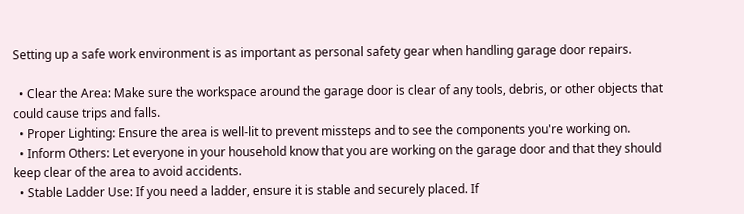Setting up a safe work environment is as important as personal safety gear when handling garage door repairs.

  • Clear the Area: Make sure the workspace around the garage door is clear of any tools, debris, or other objects that could cause trips and falls.
  • Proper Lighting: Ensure the area is well-lit to prevent missteps and to see the components you're working on.
  • Inform Others: Let everyone in your household know that you are working on the garage door and that they should keep clear of the area to avoid accidents.
  • Stable Ladder Use: If you need a ladder, ensure it is stable and securely placed. If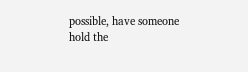possible, have someone hold the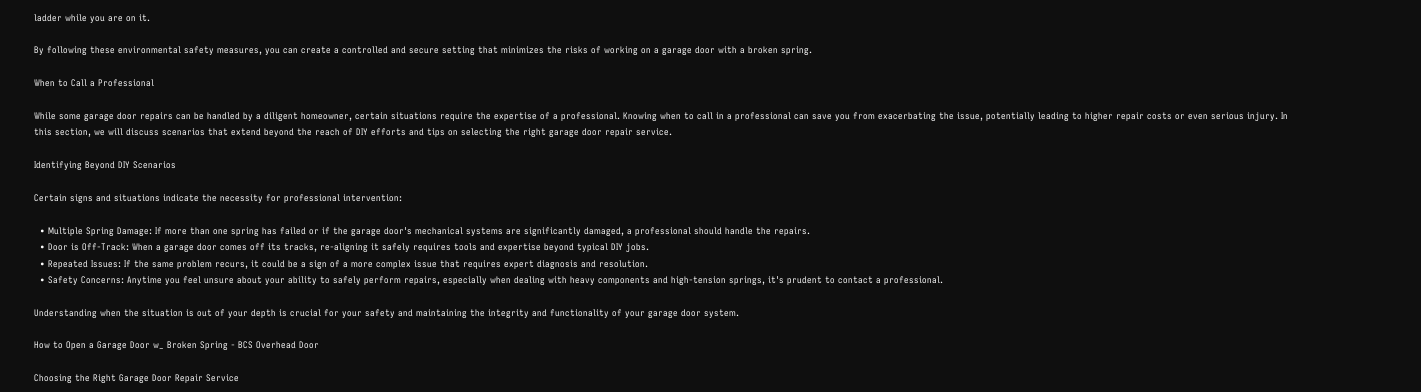ladder while you are on it.

By following these environmental safety measures, you can create a controlled and secure setting that minimizes the risks of working on a garage door with a broken spring.

When to Call a Professional

While some garage door repairs can be handled by a diligent homeowner, certain situations require the expertise of a professional. Knowing when to call in a professional can save you from exacerbating the issue, potentially leading to higher repair costs or even serious injury. In this section, we will discuss scenarios that extend beyond the reach of DIY efforts and tips on selecting the right garage door repair service.

Identifying Beyond DIY Scenarios

Certain signs and situations indicate the necessity for professional intervention:

  • Multiple Spring Damage: If more than one spring has failed or if the garage door's mechanical systems are significantly damaged, a professional should handle the repairs.
  • Door is Off-Track: When a garage door comes off its tracks, re-aligning it safely requires tools and expertise beyond typical DIY jobs.
  • Repeated Issues: If the same problem recurs, it could be a sign of a more complex issue that requires expert diagnosis and resolution.
  • Safety Concerns: Anytime you feel unsure about your ability to safely perform repairs, especially when dealing with heavy components and high-tension springs, it's prudent to contact a professional.

Understanding when the situation is out of your depth is crucial for your safety and maintaining the integrity and functionality of your garage door system.

How to Open a Garage Door w_ Broken Spring - BCS Overhead Door

Choosing the Right Garage Door Repair Service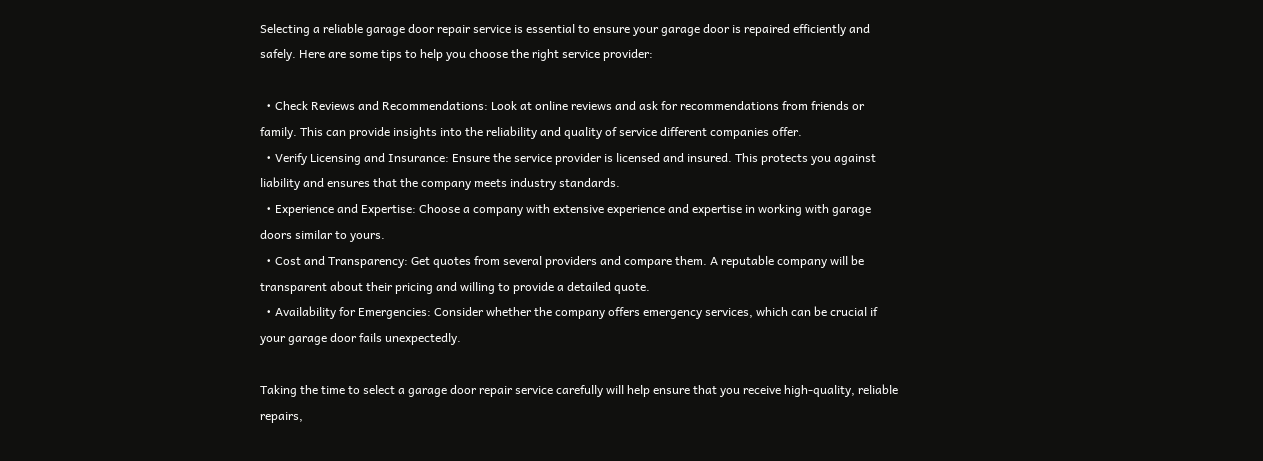Selecting a reliable garage door repair service is essential to ensure your garage door is repaired efficiently and safely. Here are some tips to help you choose the right service provider:

  • Check Reviews and Recommendations: Look at online reviews and ask for recommendations from friends or family. This can provide insights into the reliability and quality of service different companies offer.
  • Verify Licensing and Insurance: Ensure the service provider is licensed and insured. This protects you against liability and ensures that the company meets industry standards.
  • Experience and Expertise: Choose a company with extensive experience and expertise in working with garage doors similar to yours.
  • Cost and Transparency: Get quotes from several providers and compare them. A reputable company will be transparent about their pricing and willing to provide a detailed quote.
  • Availability for Emergencies: Consider whether the company offers emergency services, which can be crucial if your garage door fails unexpectedly.

Taking the time to select a garage door repair service carefully will help ensure that you receive high-quality, reliable repairs,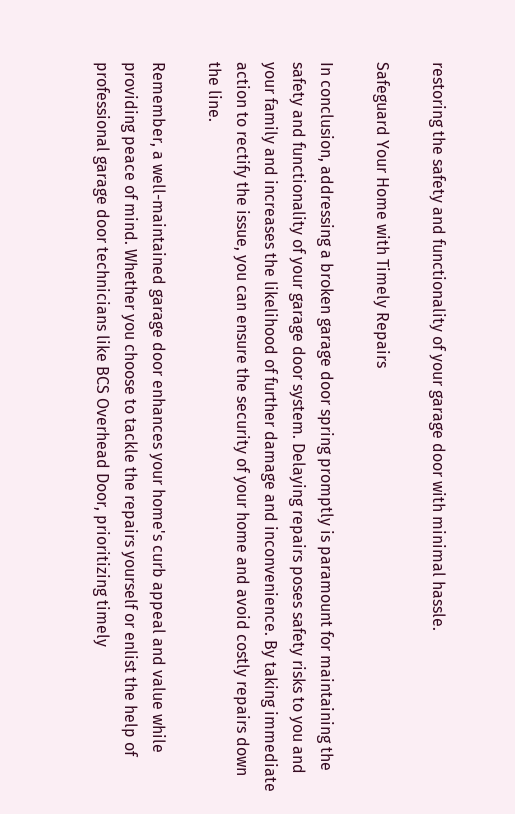restoring the safety and functionality of your garage door with minimal hassle.

Safeguard Your Home with Timely Repairs

In conclusion, addressing a broken garage door spring promptly is paramount for maintaining the safety and functionality of your garage door system. Delaying repairs poses safety risks to you and your family and increases the likelihood of further damage and inconvenience. By taking immediate action to rectify the issue, you can ensure the security of your home and avoid costly repairs down the line.

Remember, a well-maintained garage door enhances your home's curb appeal and value while providing peace of mind. Whether you choose to tackle the repairs yourself or enlist the help of professional garage door technicians like BCS Overhead Door, prioritizing timely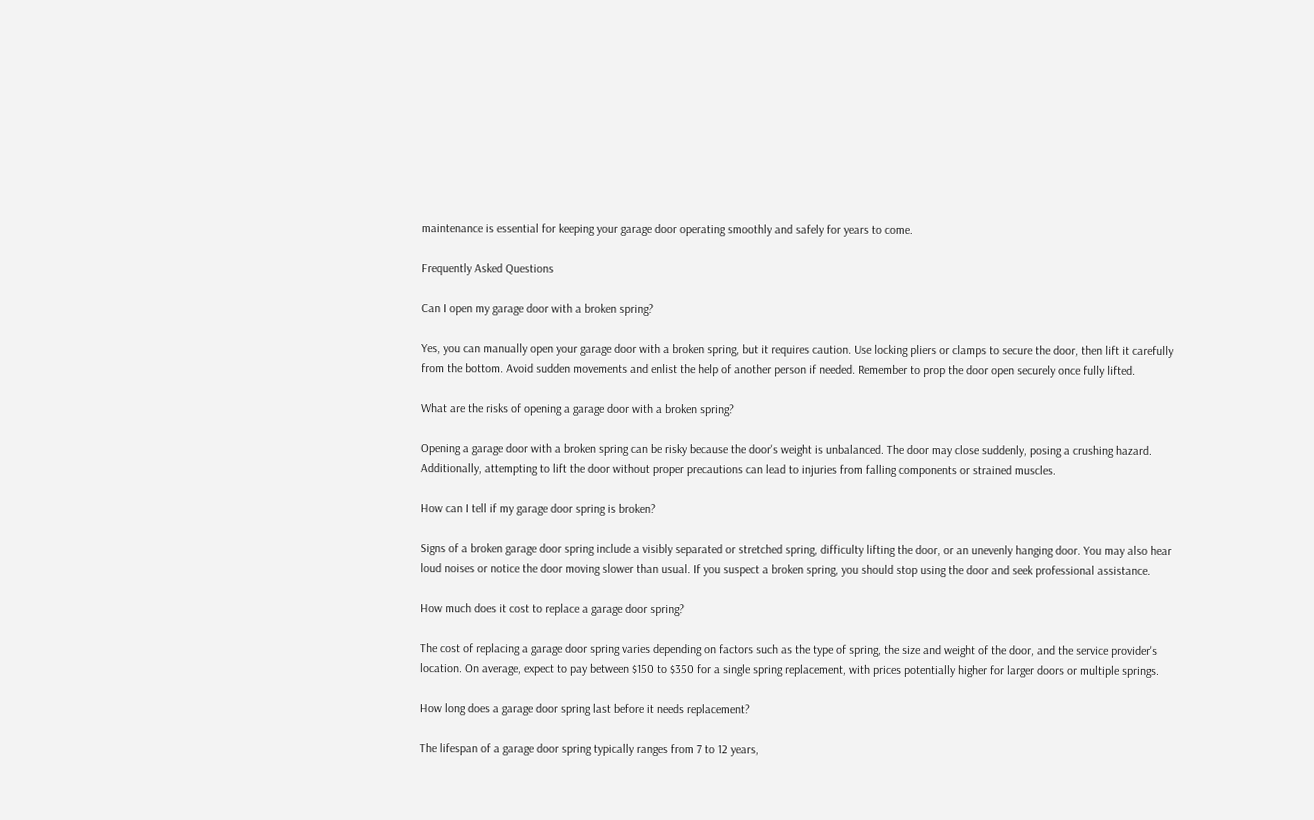maintenance is essential for keeping your garage door operating smoothly and safely for years to come.

Frequently Asked Questions

Can I open my garage door with a broken spring?

Yes, you can manually open your garage door with a broken spring, but it requires caution. Use locking pliers or clamps to secure the door, then lift it carefully from the bottom. Avoid sudden movements and enlist the help of another person if needed. Remember to prop the door open securely once fully lifted.

What are the risks of opening a garage door with a broken spring?

Opening a garage door with a broken spring can be risky because the door's weight is unbalanced. The door may close suddenly, posing a crushing hazard. Additionally, attempting to lift the door without proper precautions can lead to injuries from falling components or strained muscles.

How can I tell if my garage door spring is broken?

Signs of a broken garage door spring include a visibly separated or stretched spring, difficulty lifting the door, or an unevenly hanging door. You may also hear loud noises or notice the door moving slower than usual. If you suspect a broken spring, you should stop using the door and seek professional assistance.

How much does it cost to replace a garage door spring?

The cost of replacing a garage door spring varies depending on factors such as the type of spring, the size and weight of the door, and the service provider's location. On average, expect to pay between $150 to $350 for a single spring replacement, with prices potentially higher for larger doors or multiple springs.

How long does a garage door spring last before it needs replacement?

The lifespan of a garage door spring typically ranges from 7 to 12 years,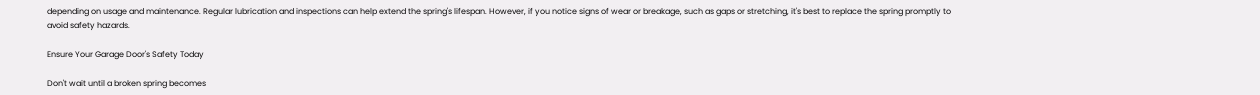depending on usage and maintenance. Regular lubrication and inspections can help extend the spring's lifespan. However, if you notice signs of wear or breakage, such as gaps or stretching, it's best to replace the spring promptly to avoid safety hazards.

Ensure Your Garage Door's Safety Today

Don't wait until a broken spring becomes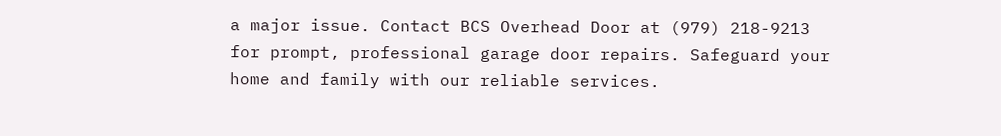a major issue. Contact BCS Overhead Door at (979) 218-9213 for prompt, professional garage door repairs. Safeguard your home and family with our reliable services.